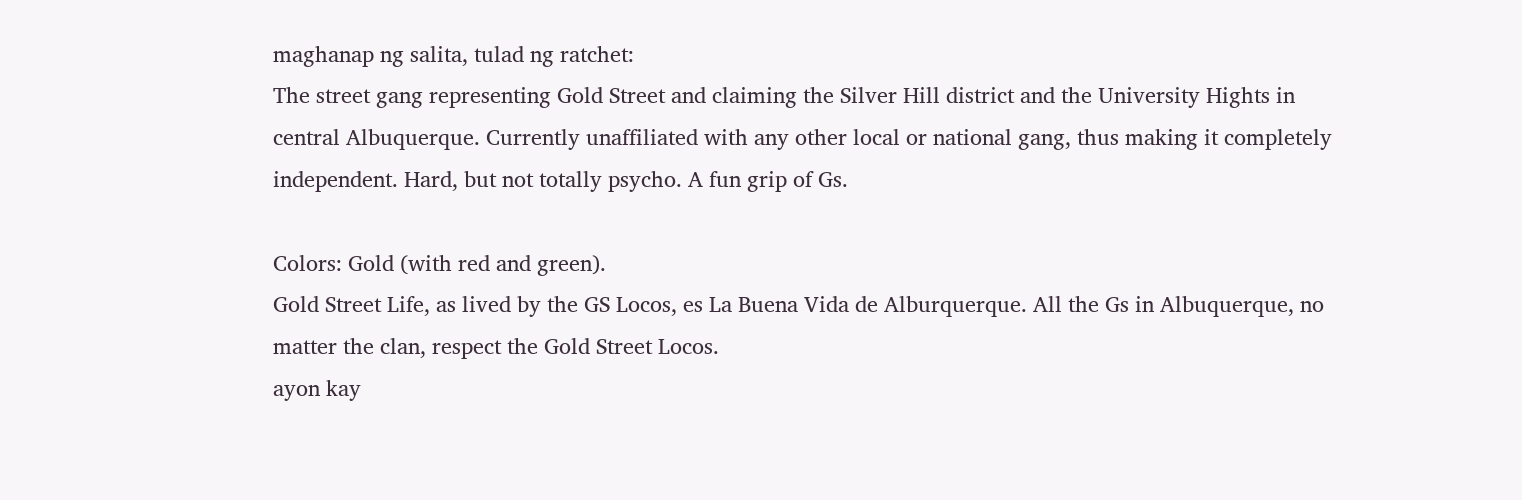maghanap ng salita, tulad ng ratchet:
The street gang representing Gold Street and claiming the Silver Hill district and the University Hights in central Albuquerque. Currently unaffiliated with any other local or national gang, thus making it completely independent. Hard, but not totally psycho. A fun grip of Gs.

Colors: Gold (with red and green).
Gold Street Life, as lived by the GS Locos, es La Buena Vida de Alburquerque. All the Gs in Albuquerque, no matter the clan, respect the Gold Street Locos.
ayon kay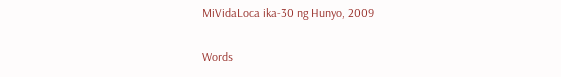MiVidaLoca ika-30 ng Hunyo, 2009

Words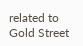related to Gold Street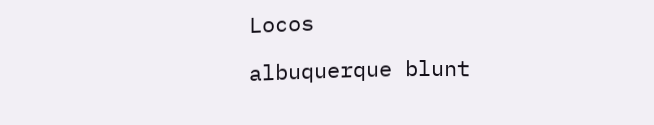Locos

albuquerque blunt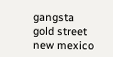gangsta gold street new mexico